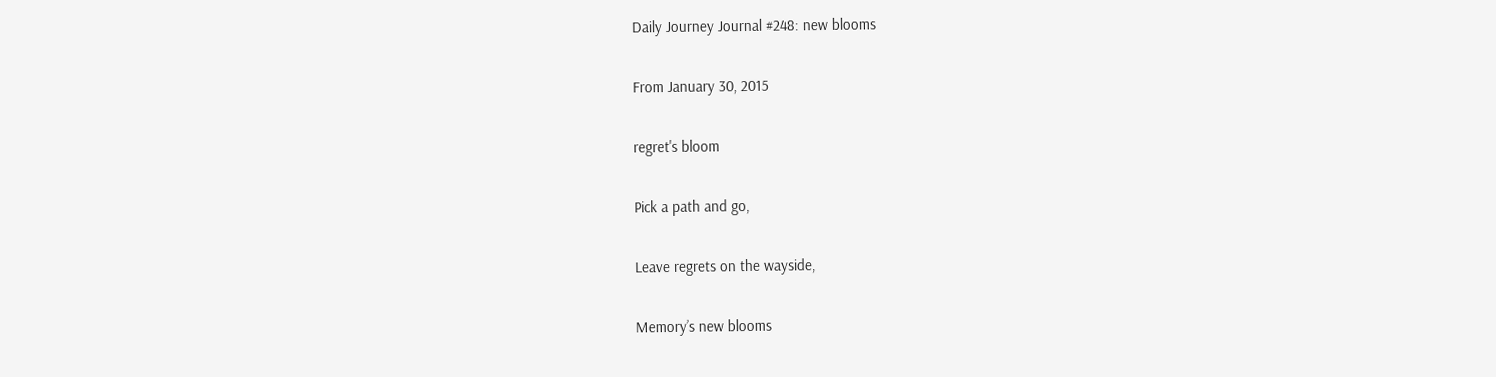Daily Journey Journal #248: new blooms

From January 30, 2015

regret's bloom

Pick a path and go,

Leave regrets on the wayside,

Memory’s new blooms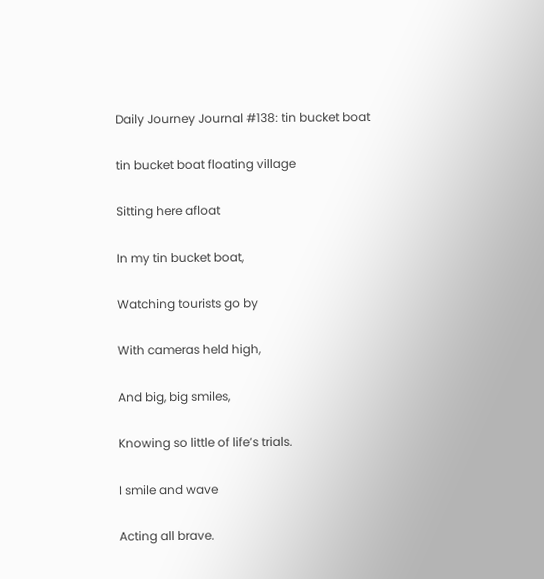Daily Journey Journal #138: tin bucket boat

tin bucket boat floating village

Sitting here afloat

In my tin bucket boat,

Watching tourists go by

With cameras held high,

And big, big smiles,

Knowing so little of life’s trials.

I smile and wave

Acting all brave.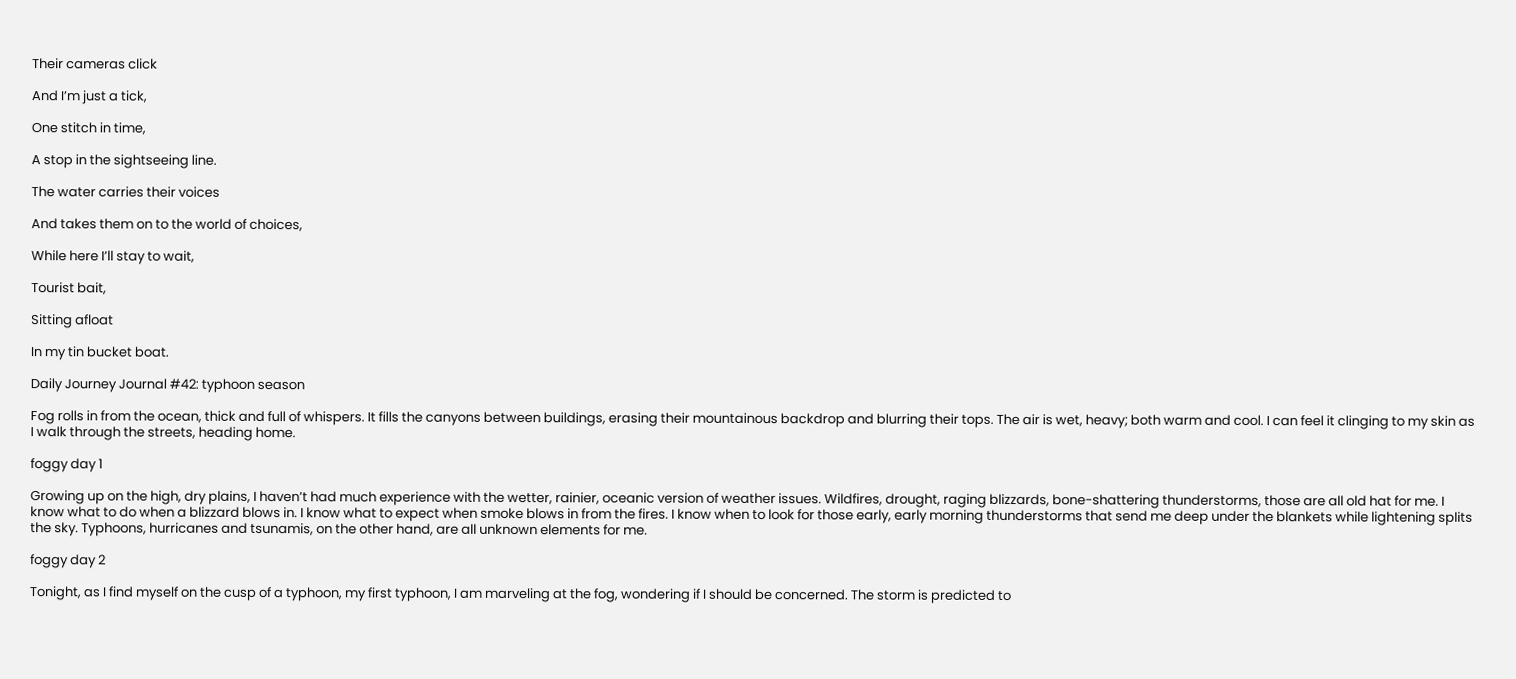Their cameras click

And I’m just a tick,

One stitch in time,

A stop in the sightseeing line.

The water carries their voices

And takes them on to the world of choices,

While here I’ll stay to wait,

Tourist bait,

Sitting afloat

In my tin bucket boat.

Daily Journey Journal #42: typhoon season

Fog rolls in from the ocean, thick and full of whispers. It fills the canyons between buildings, erasing their mountainous backdrop and blurring their tops. The air is wet, heavy; both warm and cool. I can feel it clinging to my skin as I walk through the streets, heading home.

foggy day 1

Growing up on the high, dry plains, I haven’t had much experience with the wetter, rainier, oceanic version of weather issues. Wildfires, drought, raging blizzards, bone-shattering thunderstorms, those are all old hat for me. I know what to do when a blizzard blows in. I know what to expect when smoke blows in from the fires. I know when to look for those early, early morning thunderstorms that send me deep under the blankets while lightening splits the sky. Typhoons, hurricanes and tsunamis, on the other hand, are all unknown elements for me.

foggy day 2

Tonight, as I find myself on the cusp of a typhoon, my first typhoon, I am marveling at the fog, wondering if I should be concerned. The storm is predicted to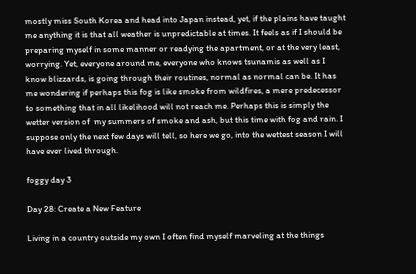mostly miss South Korea and head into Japan instead, yet, if the plains have taught me anything it is that all weather is unpredictable at times. It feels as if I should be preparing myself in some manner or readying the apartment, or at the very least, worrying. Yet, everyone around me, everyone who knows tsunamis as well as I know blizzards, is going through their routines, normal as normal can be. It has me wondering if perhaps this fog is like smoke from wildfires, a mere predecessor to something that in all likelihood will not reach me. Perhaps this is simply the wetter version of  my summers of smoke and ash, but this time with fog and rain. I suppose only the next few days will tell, so here we go, into the wettest season I will have ever lived through.

foggy day 3

Day 28: Create a New Feature

Living in a country outside my own I often find myself marveling at the things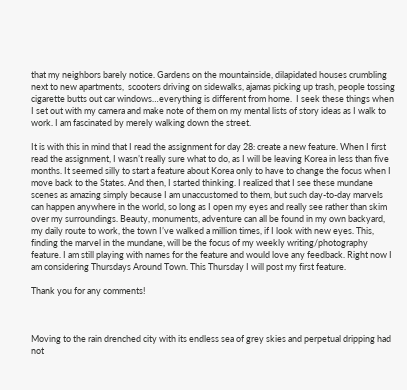that my neighbors barely notice. Gardens on the mountainside, dilapidated houses crumbling next to new apartments,  scooters driving on sidewalks, ajamas picking up trash, people tossing cigarette butts out car windows…everything is different from home.  I seek these things when I set out with my camera and make note of them on my mental lists of story ideas as I walk to work. I am fascinated by merely walking down the street.

It is with this in mind that I read the assignment for day 28: create a new feature. When I first read the assignment, I wasn’t really sure what to do, as I will be leaving Korea in less than five months. It seemed silly to start a feature about Korea only to have to change the focus when I move back to the States. And then, I started thinking. I realized that I see these mundane scenes as amazing simply because I am unaccustomed to them, but such day-to-day marvels can happen anywhere in the world, so long as I open my eyes and really see rather than skim over my surroundings. Beauty, monuments, adventure can all be found in my own backyard, my daily route to work, the town I’ve walked a million times, if I look with new eyes. This, finding the marvel in the mundane, will be the focus of my weekly writing/photography feature. I am still playing with names for the feature and would love any feedback. Right now I am considering Thursdays Around Town. This Thursday I will post my first feature.

Thank you for any comments!



Moving to the rain drenched city with its endless sea of grey skies and perpetual dripping had not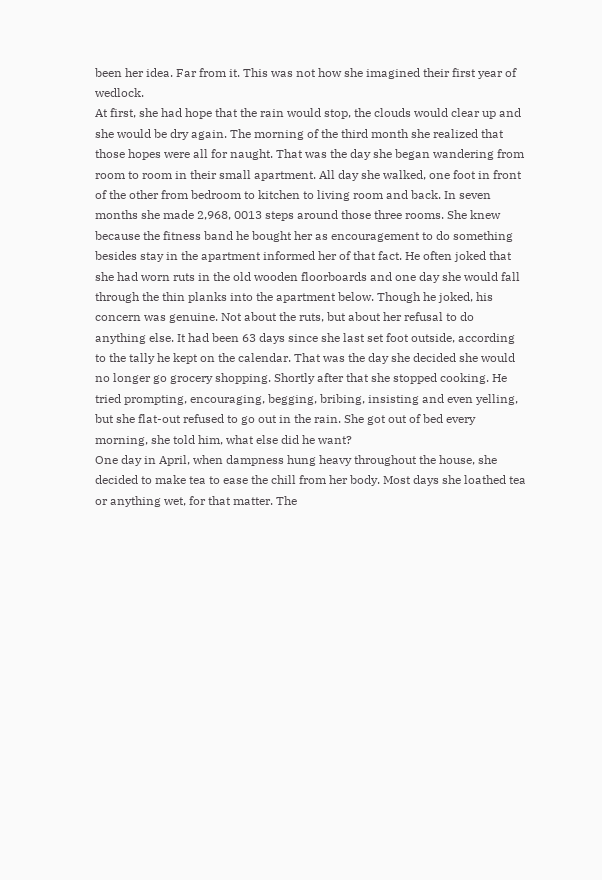been her idea. Far from it. This was not how she imagined their first year of wedlock.
At first, she had hope that the rain would stop, the clouds would clear up and she would be dry again. The morning of the third month she realized that those hopes were all for naught. That was the day she began wandering from room to room in their small apartment. All day she walked, one foot in front of the other from bedroom to kitchen to living room and back. In seven months she made 2,968, 0013 steps around those three rooms. She knew because the fitness band he bought her as encouragement to do something besides stay in the apartment informed her of that fact. He often joked that she had worn ruts in the old wooden floorboards and one day she would fall through the thin planks into the apartment below. Though he joked, his concern was genuine. Not about the ruts, but about her refusal to do anything else. It had been 63 days since she last set foot outside, according to the tally he kept on the calendar. That was the day she decided she would no longer go grocery shopping. Shortly after that she stopped cooking. He tried prompting, encouraging, begging, bribing, insisting and even yelling, but she flat-out refused to go out in the rain. She got out of bed every morning, she told him, what else did he want?
One day in April, when dampness hung heavy throughout the house, she decided to make tea to ease the chill from her body. Most days she loathed tea or anything wet, for that matter. The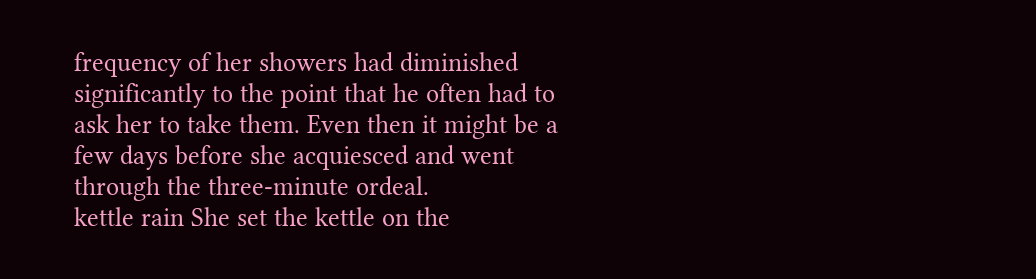frequency of her showers had diminished significantly to the point that he often had to ask her to take them. Even then it might be a few days before she acquiesced and went through the three-minute ordeal.
kettle rain She set the kettle on the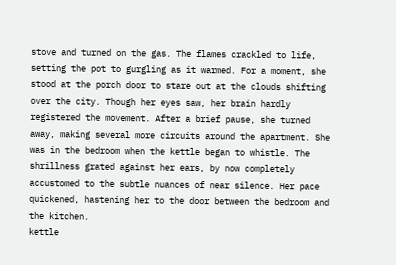stove and turned on the gas. The flames crackled to life, setting the pot to gurgling as it warmed. For a moment, she stood at the porch door to stare out at the clouds shifting over the city. Though her eyes saw, her brain hardly registered the movement. After a brief pause, she turned away, making several more circuits around the apartment. She was in the bedroom when the kettle began to whistle. The shrillness grated against her ears, by now completely accustomed to the subtle nuances of near silence. Her pace quickened, hastening her to the door between the bedroom and the kitchen.
kettle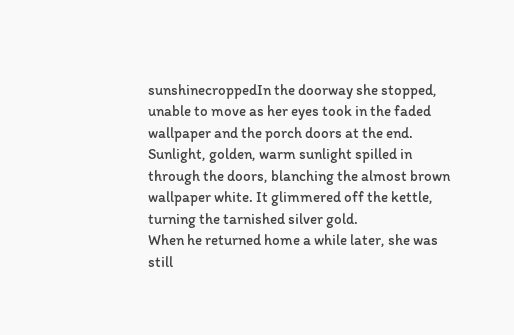sunshinecroppedIn the doorway she stopped, unable to move as her eyes took in the faded wallpaper and the porch doors at the end. Sunlight, golden, warm sunlight spilled in through the doors, blanching the almost brown wallpaper white. It glimmered off the kettle, turning the tarnished silver gold.
When he returned home a while later, she was still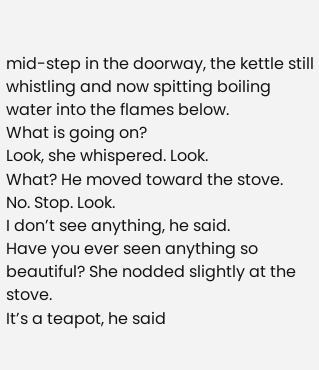mid-step in the doorway, the kettle still whistling and now spitting boiling water into the flames below.
What is going on?
Look, she whispered. Look.
What? He moved toward the stove.
No. Stop. Look.
I don’t see anything, he said.
Have you ever seen anything so beautiful? She nodded slightly at the stove.
It’s a teapot, he said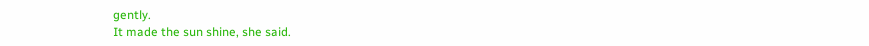gently.
It made the sun shine, she said.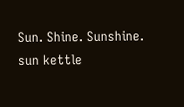Sun. Shine. Sunshine. sun kettle